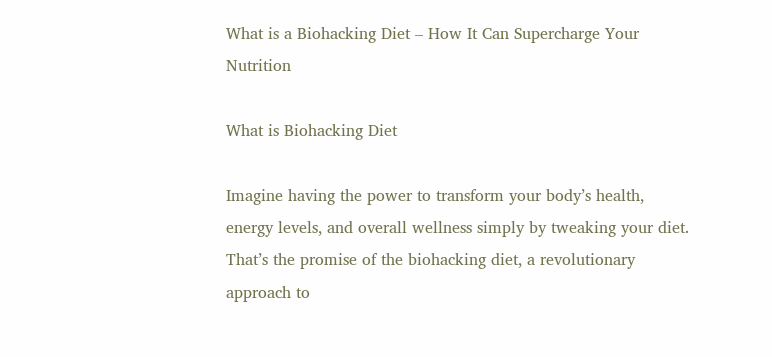What is a Biohacking Diet – How It Can Supercharge Your Nutrition

What is Biohacking Diet

Imagine having the power to transform your body’s health, energy levels, and overall wellness simply by tweaking your diet. That’s the promise of the biohacking diet, a revolutionary approach to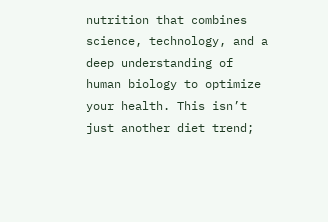nutrition that combines science, technology, and a deep understanding of human biology to optimize your health. This isn’t just another diet trend;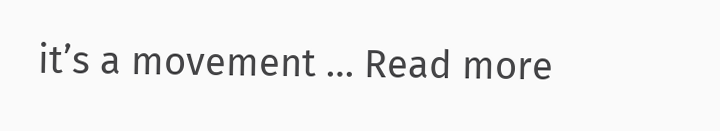it’s a movement … Read more